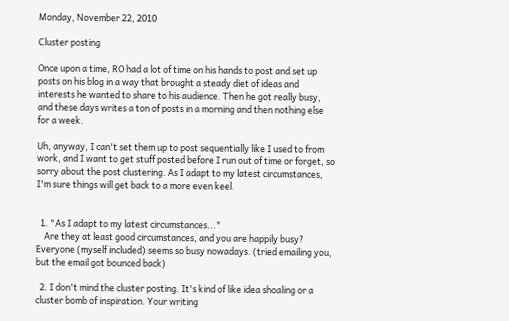Monday, November 22, 2010

Cluster posting

Once upon a time, RO had a lot of time on his hands to post and set up posts on his blog in a way that brought a steady diet of ideas and interests he wanted to share to his audience. Then he got really busy, and these days writes a ton of posts in a morning and then nothing else for a week.

Uh, anyway, I can't set them up to post sequentially like I used to from work, and I want to get stuff posted before I run out of time or forget, so sorry about the post clustering. As I adapt to my latest circumstances, I'm sure things will get back to a more even keel.


  1. "As I adapt to my latest circumstances..."
    Are they at least good circumstances, and you are happily busy? Everyone (myself included) seems so busy nowadays. (tried emailing you, but the email got bounced back)

  2. I don't mind the cluster posting. It's kind of like idea shoaling or a cluster bomb of inspiration. Your writing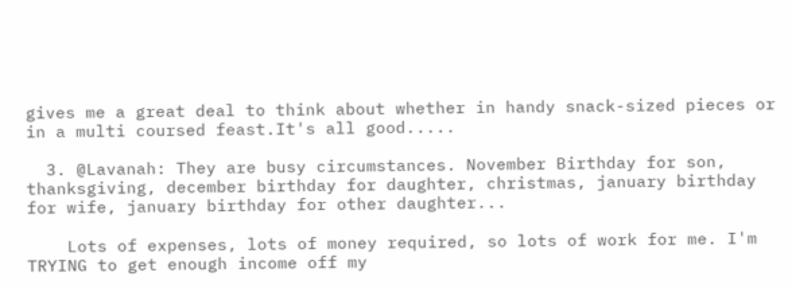gives me a great deal to think about whether in handy snack-sized pieces or in a multi coursed feast.It's all good.....

  3. @Lavanah: They are busy circumstances. November Birthday for son, thanksgiving, december birthday for daughter, christmas, january birthday for wife, january birthday for other daughter...

    Lots of expenses, lots of money required, so lots of work for me. I'm TRYING to get enough income off my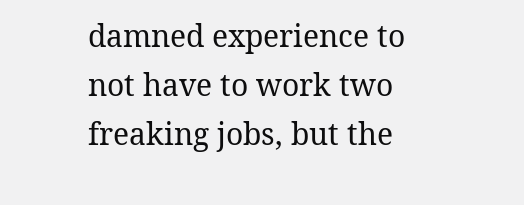damned experience to not have to work two freaking jobs, but the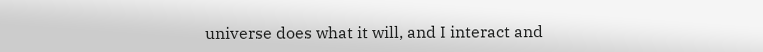universe does what it will, and I interact and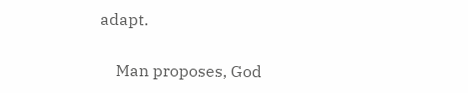adapt.

    Man proposes, God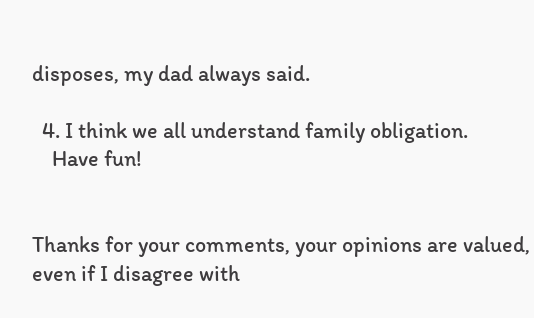disposes, my dad always said.

  4. I think we all understand family obligation.
    Have fun!


Thanks for your comments, your opinions are valued, even if I disagree with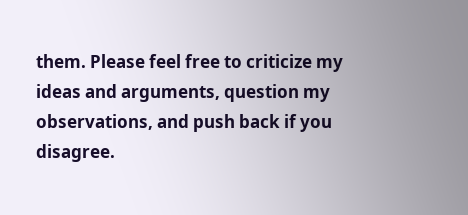them. Please feel free to criticize my ideas and arguments, question my observations, and push back if you disagree.